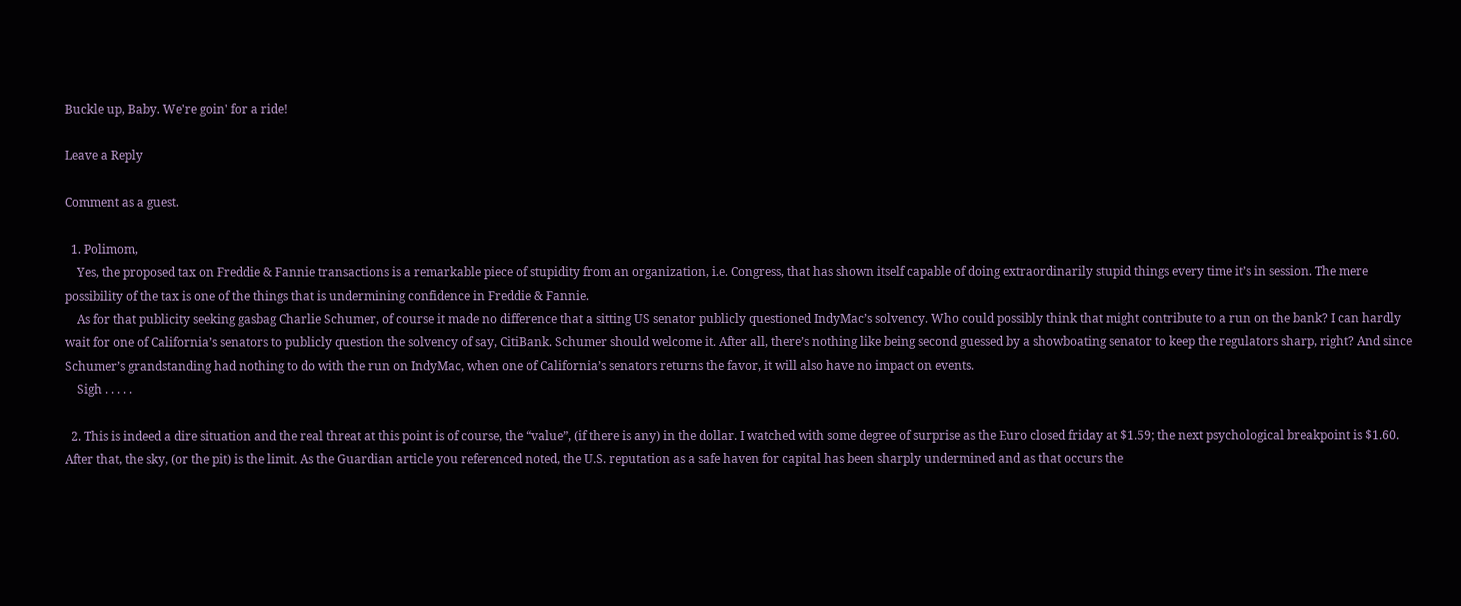Buckle up, Baby. We're goin' for a ride!

Leave a Reply

Comment as a guest.

  1. Polimom,
    Yes, the proposed tax on Freddie & Fannie transactions is a remarkable piece of stupidity from an organization, i.e. Congress, that has shown itself capable of doing extraordinarily stupid things every time it’s in session. The mere possibility of the tax is one of the things that is undermining confidence in Freddie & Fannie.
    As for that publicity seeking gasbag Charlie Schumer, of course it made no difference that a sitting US senator publicly questioned IndyMac’s solvency. Who could possibly think that might contribute to a run on the bank? I can hardly wait for one of California’s senators to publicly question the solvency of say, CitiBank. Schumer should welcome it. After all, there’s nothing like being second guessed by a showboating senator to keep the regulators sharp, right? And since Schumer’s grandstanding had nothing to do with the run on IndyMac, when one of California’s senators returns the favor, it will also have no impact on events.
    Sigh . . . . .

  2. This is indeed a dire situation and the real threat at this point is of course, the “value”, (if there is any) in the dollar. I watched with some degree of surprise as the Euro closed friday at $1.59; the next psychological breakpoint is $1.60. After that, the sky, (or the pit) is the limit. As the Guardian article you referenced noted, the U.S. reputation as a safe haven for capital has been sharply undermined and as that occurs the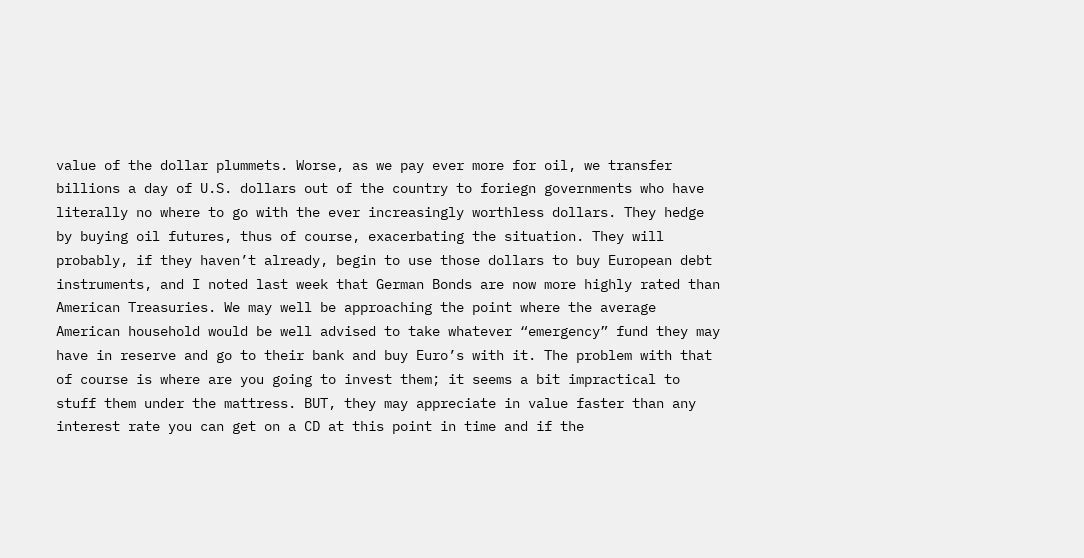value of the dollar plummets. Worse, as we pay ever more for oil, we transfer billions a day of U.S. dollars out of the country to foriegn governments who have literally no where to go with the ever increasingly worthless dollars. They hedge by buying oil futures, thus of course, exacerbating the situation. They will probably, if they haven’t already, begin to use those dollars to buy European debt instruments, and I noted last week that German Bonds are now more highly rated than American Treasuries. We may well be approaching the point where the average American household would be well advised to take whatever “emergency” fund they may have in reserve and go to their bank and buy Euro’s with it. The problem with that of course is where are you going to invest them; it seems a bit impractical to stuff them under the mattress. BUT, they may appreciate in value faster than any interest rate you can get on a CD at this point in time and if the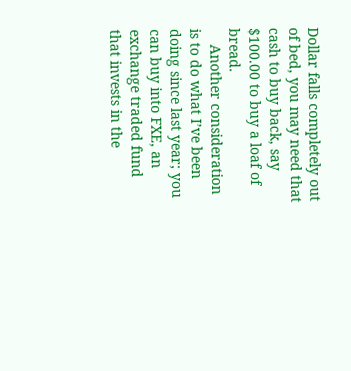Dollar falls completely out of bed, you may need that cash to buy back, say $100.00 to buy a loaf of bread.
    Another consideration is to do what I’ve been doing since last year; you can buy into FXE, an exchange traded fund that invests in the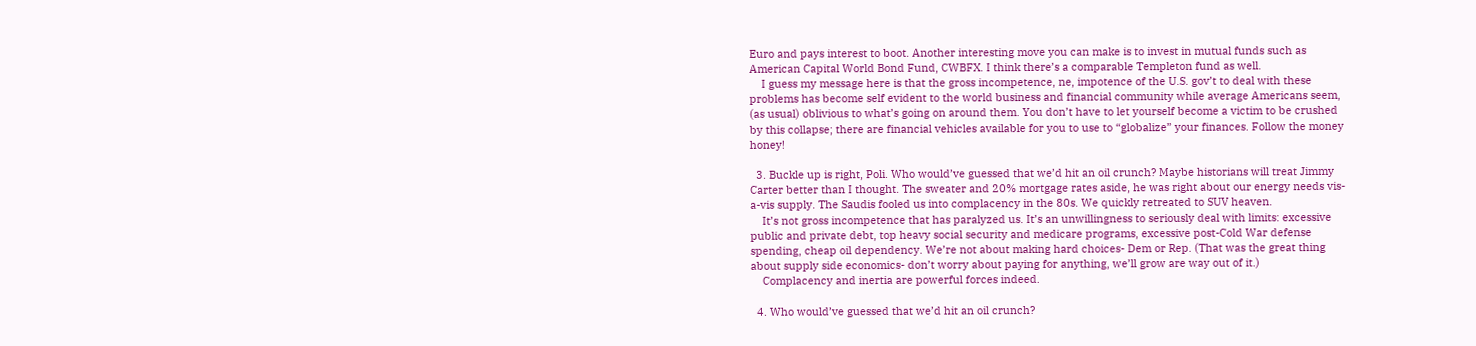Euro and pays interest to boot. Another interesting move you can make is to invest in mutual funds such as American Capital World Bond Fund, CWBFX. I think there’s a comparable Templeton fund as well.
    I guess my message here is that the gross incompetence, ne, impotence of the U.S. gov’t to deal with these problems has become self evident to the world business and financial community while average Americans seem, (as usual) oblivious to what’s going on around them. You don’t have to let yourself become a victim to be crushed by this collapse; there are financial vehicles available for you to use to “globalize” your finances. Follow the money honey!

  3. Buckle up is right, Poli. Who would’ve guessed that we’d hit an oil crunch? Maybe historians will treat Jimmy Carter better than I thought. The sweater and 20% mortgage rates aside, he was right about our energy needs vis-a-vis supply. The Saudis fooled us into complacency in the 80s. We quickly retreated to SUV heaven.
    It’s not gross incompetence that has paralyzed us. It’s an unwillingness to seriously deal with limits: excessive public and private debt, top heavy social security and medicare programs, excessive post-Cold War defense spending, cheap oil dependency. We’re not about making hard choices- Dem or Rep. (That was the great thing about supply side economics- don’t worry about paying for anything, we’ll grow are way out of it.)
    Complacency and inertia are powerful forces indeed.

  4. Who would’ve guessed that we’d hit an oil crunch?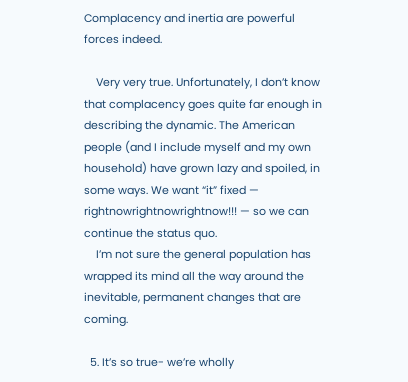Complacency and inertia are powerful forces indeed.

    Very very true. Unfortunately, I don’t know that complacency goes quite far enough in describing the dynamic. The American people (and I include myself and my own household) have grown lazy and spoiled, in some ways. We want “it” fixed — rightnowrightnowrightnow!!! — so we can continue the status quo.
    I’m not sure the general population has wrapped its mind all the way around the inevitable, permanent changes that are coming.

  5. It’s so true- we’re wholly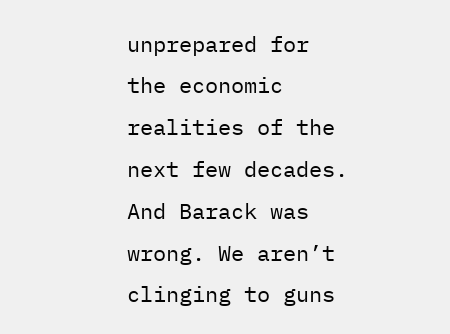unprepared for the economic realities of the next few decades. And Barack was wrong. We aren’t clinging to guns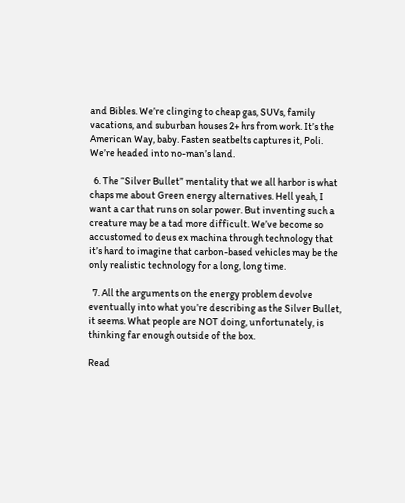and Bibles. We’re clinging to cheap gas, SUVs, family vacations, and suburban houses 2+ hrs from work. It’s the American Way, baby. Fasten seatbelts captures it, Poli. We’re headed into no-man’s land.

  6. The “Silver Bullet” mentality that we all harbor is what chaps me about Green energy alternatives. Hell yeah, I want a car that runs on solar power. But inventing such a creature may be a tad more difficult. We’ve become so accustomed to deus ex machina through technology that it’s hard to imagine that carbon-based vehicles may be the only realistic technology for a long, long time.

  7. All the arguments on the energy problem devolve eventually into what you’re describing as the Silver Bullet, it seems. What people are NOT doing, unfortunately, is thinking far enough outside of the box.

Read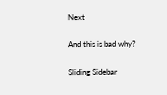Next

And this is bad why?

Sliding Sidebar